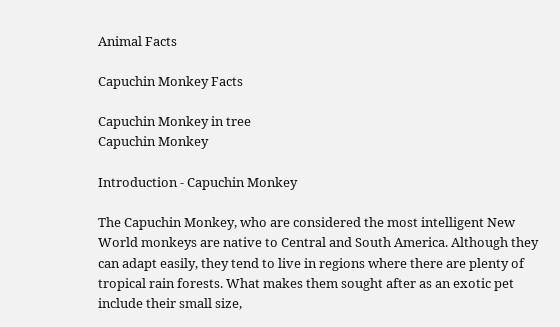Animal Facts

Capuchin Monkey Facts

Capuchin Monkey in tree
Capuchin Monkey

Introduction - Capuchin Monkey

The Capuchin Monkey, who are considered the most intelligent New World monkeys are native to Central and South America. Although they can adapt easily, they tend to live in regions where there are plenty of tropical rain forests. What makes them sought after as an exotic pet include their small size,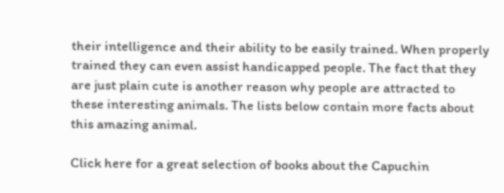their intelligence and their ability to be easily trained. When properly trained they can even assist handicapped people. The fact that they are just plain cute is another reason why people are attracted to these interesting animals. The lists below contain more facts about this amazing animal.

Click here for a great selection of books about the Capuchin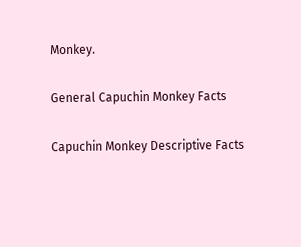Monkey.

General Capuchin Monkey Facts

Capuchin Monkey Descriptive Facts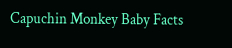Capuchin Monkey Baby Facts